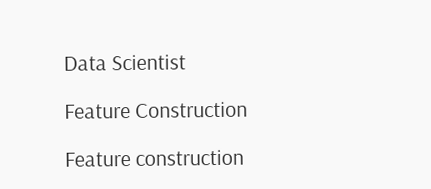Data Scientist

Feature Construction

Feature construction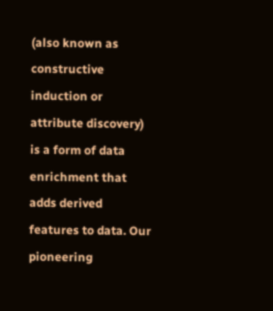(also known as constructive induction or attribute discovery) is a form of data enrichment that adds derived features to data. Our pioneering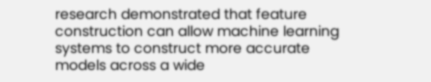research demonstrated that feature construction can allow machine learning systems to construct more accurate models across a wide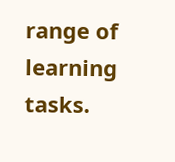range of learning tasks.